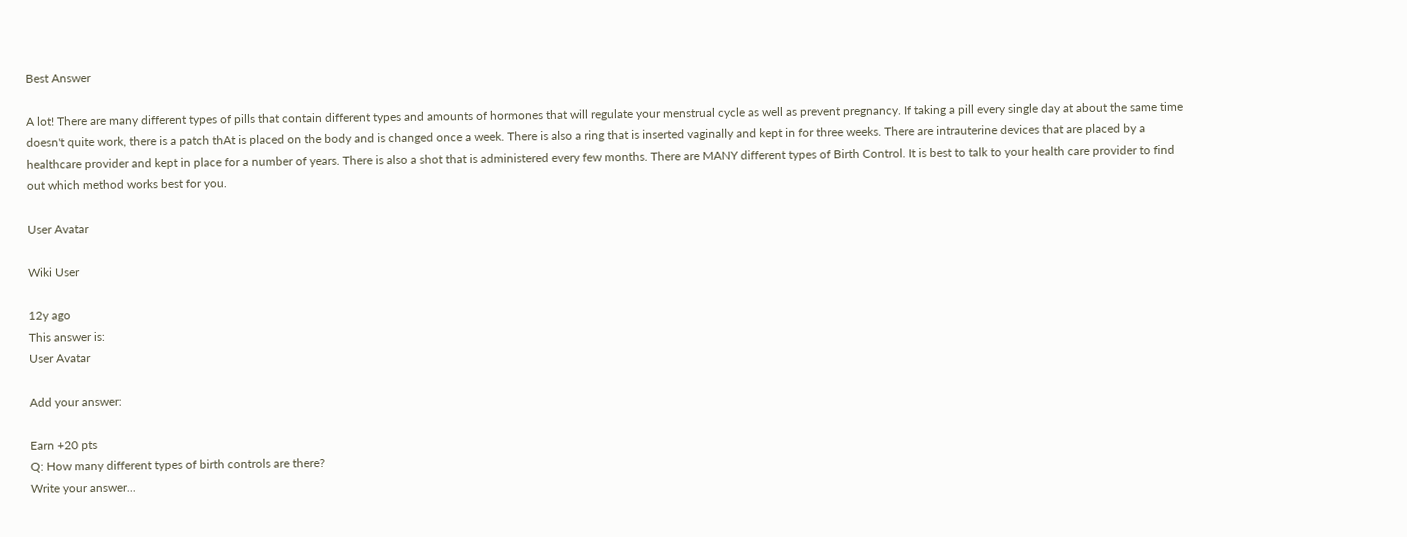Best Answer

A lot! There are many different types of pills that contain different types and amounts of hormones that will regulate your menstrual cycle as well as prevent pregnancy. If taking a pill every single day at about the same time doesn't quite work, there is a patch thAt is placed on the body and is changed once a week. There is also a ring that is inserted vaginally and kept in for three weeks. There are intrauterine devices that are placed by a healthcare provider and kept in place for a number of years. There is also a shot that is administered every few months. There are MANY different types of Birth Control. It is best to talk to your health care provider to find out which method works best for you.

User Avatar

Wiki User

12y ago
This answer is:
User Avatar

Add your answer:

Earn +20 pts
Q: How many different types of birth controls are there?
Write your answer...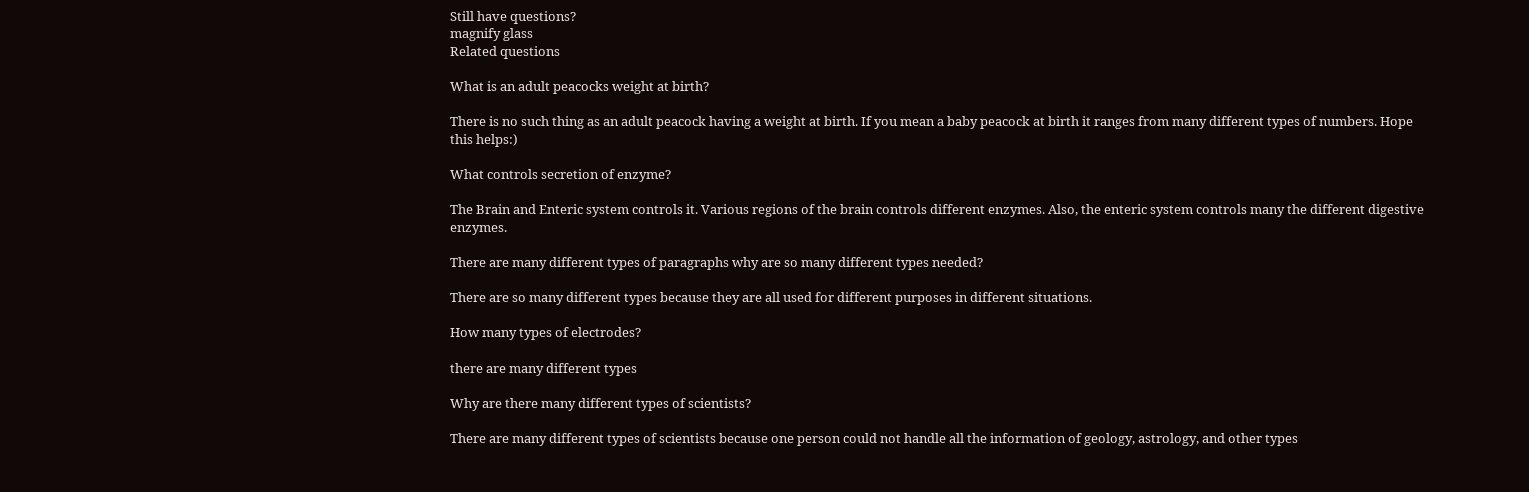Still have questions?
magnify glass
Related questions

What is an adult peacocks weight at birth?

There is no such thing as an adult peacock having a weight at birth. If you mean a baby peacock at birth it ranges from many different types of numbers. Hope this helps:)

What controls secretion of enzyme?

The Brain and Enteric system controls it. Various regions of the brain controls different enzymes. Also, the enteric system controls many the different digestive enzymes.

There are many different types of paragraphs why are so many different types needed?

There are so many different types because they are all used for different purposes in different situations.

How many types of electrodes?

there are many different types

Why are there many different types of scientists?

There are many different types of scientists because one person could not handle all the information of geology, astrology, and other types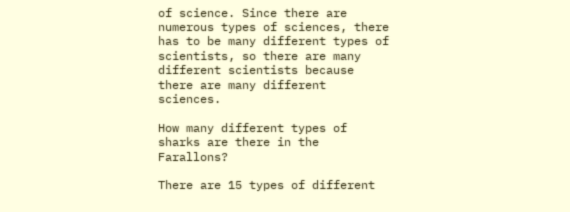of science. Since there are numerous types of sciences, there has to be many different types of scientists, so there are many different scientists because there are many different sciences.

How many different types of sharks are there in the Farallons?

There are 15 types of different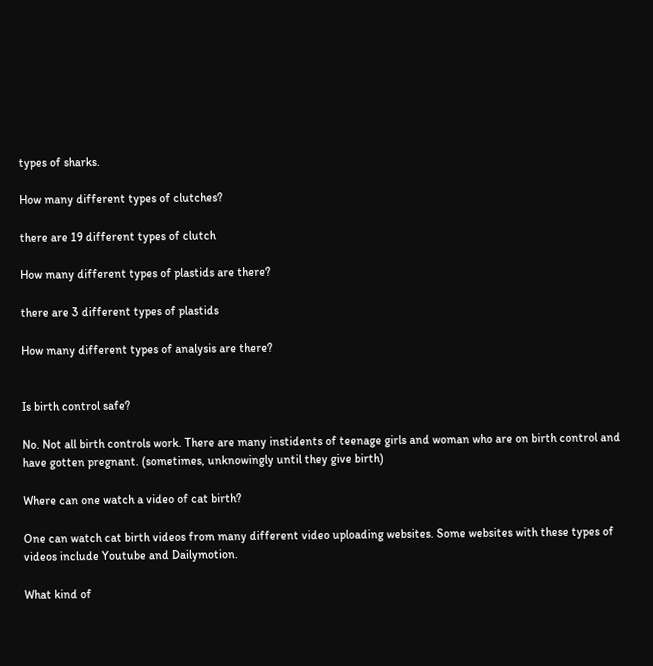types of sharks.

How many different types of clutches?

there are 19 different types of clutch

How many different types of plastids are there?

there are 3 different types of plastids

How many different types of analysis are there?


Is birth control safe?

No. Not all birth controls work. There are many instidents of teenage girls and woman who are on birth control and have gotten pregnant. (sometimes, unknowingly until they give birth)

Where can one watch a video of cat birth?

One can watch cat birth videos from many different video uploading websites. Some websites with these types of videos include Youtube and Dailymotion.

What kind of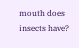mouth does insects have?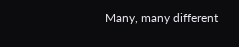Many, many different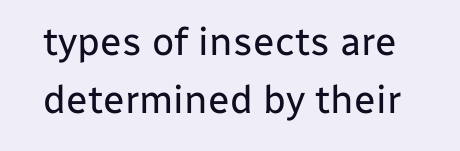types of insects are determined by their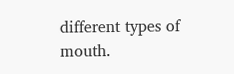different types of mouth.